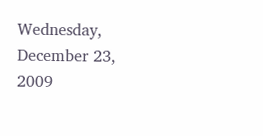Wednesday, December 23, 2009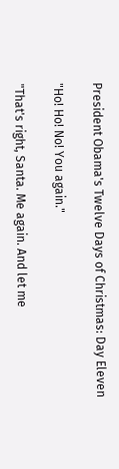President Obama's Twelve Days of Christmas: Day Eleven

"Ho! Ho! No! You again."

"That's right, Santa. Me again. And let me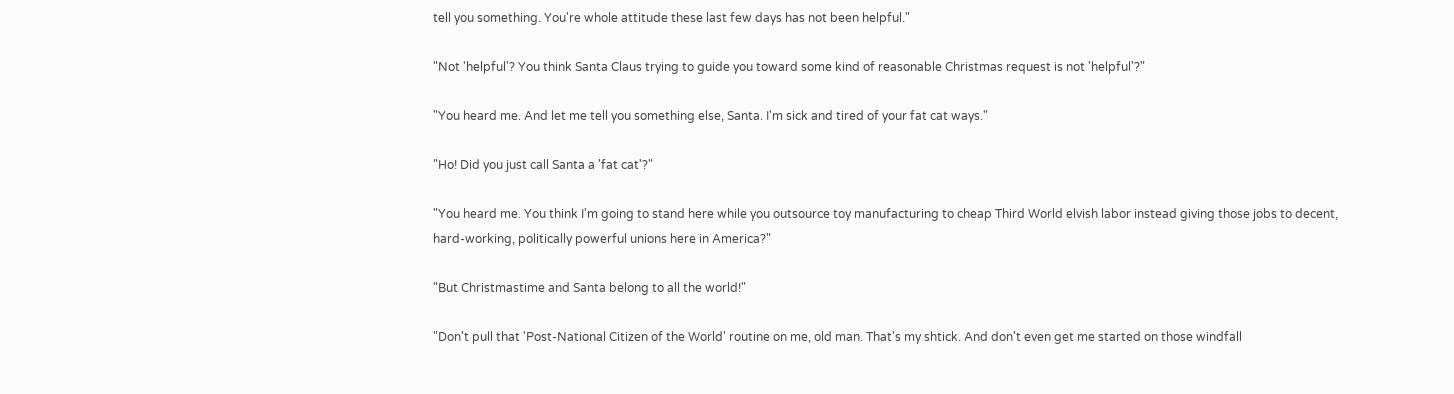tell you something. You're whole attitude these last few days has not been helpful."

"Not 'helpful'? You think Santa Claus trying to guide you toward some kind of reasonable Christmas request is not 'helpful'?"

"You heard me. And let me tell you something else, Santa. I'm sick and tired of your fat cat ways."

"Ho! Did you just call Santa a 'fat cat'?"

"You heard me. You think I'm going to stand here while you outsource toy manufacturing to cheap Third World elvish labor instead giving those jobs to decent, hard-working, politically powerful unions here in America?"

"But Christmastime and Santa belong to all the world!"

"Don't pull that 'Post-National Citizen of the World' routine on me, old man. That's my shtick. And don't even get me started on those windfall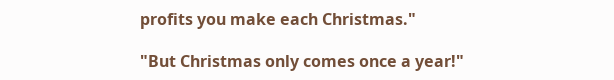profits you make each Christmas."

"But Christmas only comes once a year!"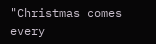"Christmas comes every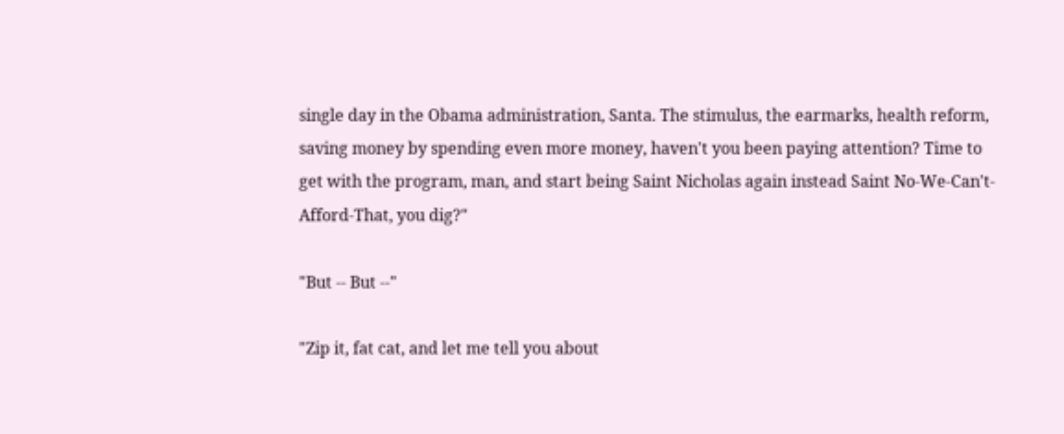single day in the Obama administration, Santa. The stimulus, the earmarks, health reform, saving money by spending even more money, haven't you been paying attention? Time to get with the program, man, and start being Saint Nicholas again instead Saint No-We-Can't-Afford-That, you dig?"

"But -- But --"

"Zip it, fat cat, and let me tell you about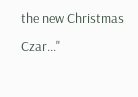the new Christmas Czar..."